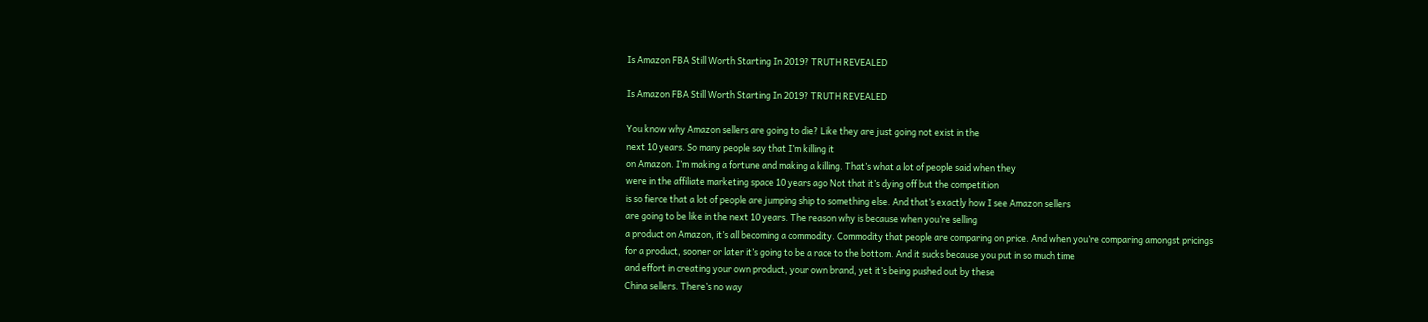Is Amazon FBA Still Worth Starting In 2019? TRUTH REVEALED

Is Amazon FBA Still Worth Starting In 2019? TRUTH REVEALED

You know why Amazon sellers are going to die? Like they are just going not exist in the
next 10 years. So many people say that I’m killing it
on Amazon. I’m making a fortune and making a killing. That’s what a lot of people said when they
were in the affiliate marketing space 10 years ago Not that it’s dying off but the competition
is so fierce that a lot of people are jumping ship to something else. And that’s exactly how I see Amazon sellers
are going to be like in the next 10 years. The reason why is because when you’re selling
a product on Amazon, it’s all becoming a commodity. Commodity that people are comparing on price. And when you’re comparing amongst pricings
for a product, sooner or later it’s going to be a race to the bottom. And it sucks because you put in so much time
and effort in creating your own product, your own brand, yet it’s being pushed out by these
China sellers. There’s no way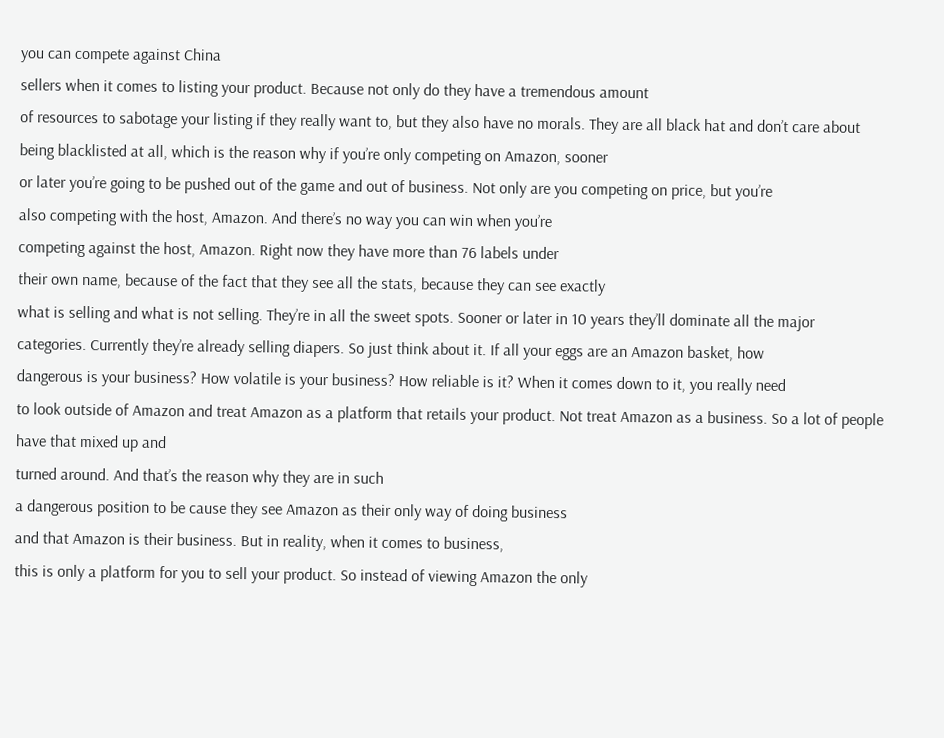you can compete against China
sellers when it comes to listing your product. Because not only do they have a tremendous amount
of resources to sabotage your listing if they really want to, but they also have no morals. They are all black hat and don’t care about
being blacklisted at all, which is the reason why if you’re only competing on Amazon, sooner
or later you’re going to be pushed out of the game and out of business. Not only are you competing on price, but you’re
also competing with the host, Amazon. And there’s no way you can win when you’re
competing against the host, Amazon. Right now they have more than 76 labels under
their own name, because of the fact that they see all the stats, because they can see exactly
what is selling and what is not selling. They’re in all the sweet spots. Sooner or later in 10 years they’ll dominate all the major
categories. Currently they’re already selling diapers. So just think about it. If all your eggs are an Amazon basket, how
dangerous is your business? How volatile is your business? How reliable is it? When it comes down to it, you really need
to look outside of Amazon and treat Amazon as a platform that retails your product. Not treat Amazon as a business. So a lot of people have that mixed up and
turned around. And that’s the reason why they are in such
a dangerous position to be cause they see Amazon as their only way of doing business
and that Amazon is their business. But in reality, when it comes to business,
this is only a platform for you to sell your product. So instead of viewing Amazon the only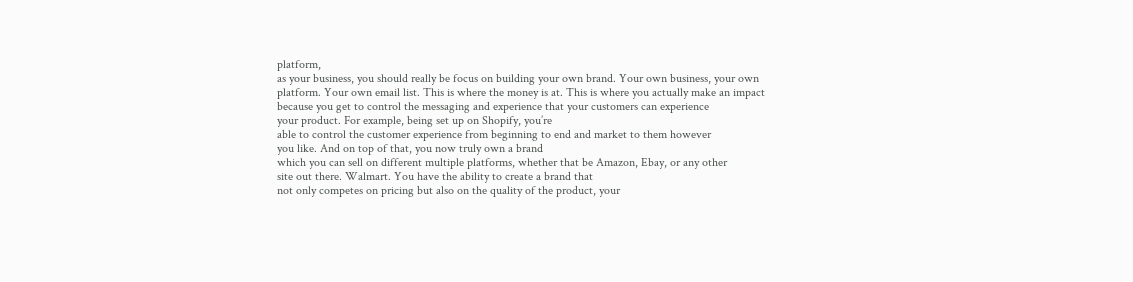platform,
as your business, you should really be focus on building your own brand. Your own business, your own platform. Your own email list. This is where the money is at. This is where you actually make an impact
because you get to control the messaging and experience that your customers can experience
your product. For example, being set up on Shopify, you’re
able to control the customer experience from beginning to end and market to them however
you like. And on top of that, you now truly own a brand
which you can sell on different multiple platforms, whether that be Amazon, Ebay, or any other
site out there. Walmart. You have the ability to create a brand that
not only competes on pricing but also on the quality of the product, your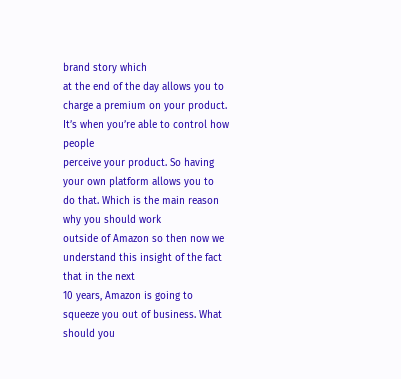brand story which
at the end of the day allows you to charge a premium on your product. It’s when you’re able to control how people
perceive your product. So having your own platform allows you to
do that. Which is the main reason why you should work
outside of Amazon so then now we understand this insight of the fact that in the next
10 years, Amazon is going to squeeze you out of business. What should you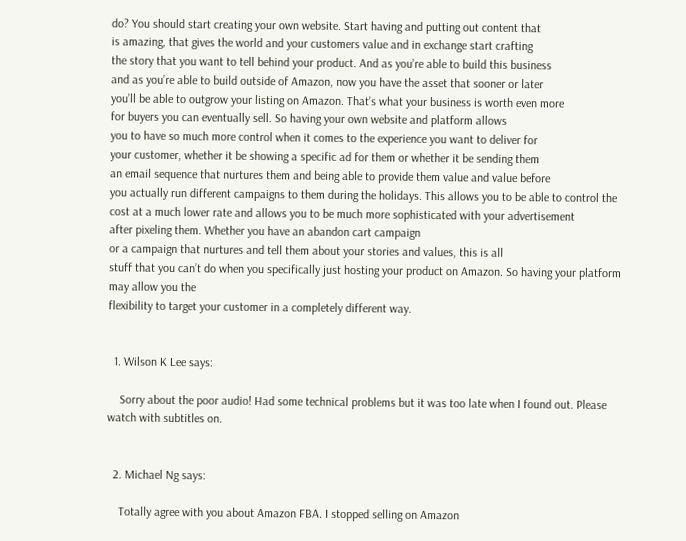do? You should start creating your own website. Start having and putting out content that
is amazing, that gives the world and your customers value and in exchange start crafting
the story that you want to tell behind your product. And as you’re able to build this business
and as you’re able to build outside of Amazon, now you have the asset that sooner or later
you’ll be able to outgrow your listing on Amazon. That’s what your business is worth even more
for buyers you can eventually sell. So having your own website and platform allows
you to have so much more control when it comes to the experience you want to deliver for
your customer, whether it be showing a specific ad for them or whether it be sending them
an email sequence that nurtures them and being able to provide them value and value before
you actually run different campaigns to them during the holidays. This allows you to be able to control the
cost at a much lower rate and allows you to be much more sophisticated with your advertisement
after pixeling them. Whether you have an abandon cart campaign
or a campaign that nurtures and tell them about your stories and values, this is all
stuff that you can’t do when you specifically just hosting your product on Amazon. So having your platform may allow you the
flexibility to target your customer in a completely different way.


  1. Wilson K Lee says:

    Sorry about the poor audio! Had some technical problems but it was too late when I found out. Please watch with subtitles on.


  2. Michael Ng says:

    Totally agree with you about Amazon FBA. I stopped selling on Amazon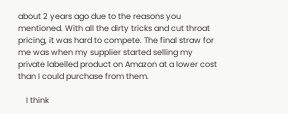about 2 years ago due to the reasons you mentioned. With all the dirty tricks and cut throat pricing, it was hard to compete. The final straw for me was when my supplier started selling my private labelled product on Amazon at a lower cost than I could purchase from them.

    I think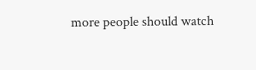more people should watch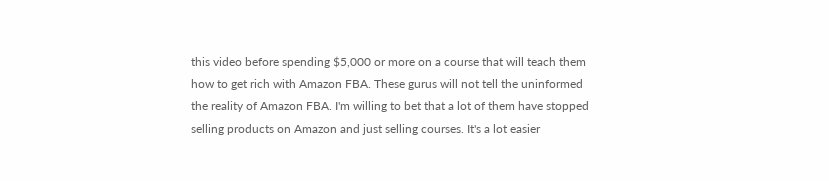this video before spending $5,000 or more on a course that will teach them how to get rich with Amazon FBA. These gurus will not tell the uninformed the reality of Amazon FBA. I'm willing to bet that a lot of them have stopped selling products on Amazon and just selling courses. It's a lot easier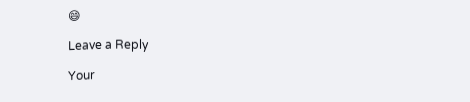😄

Leave a Reply

Your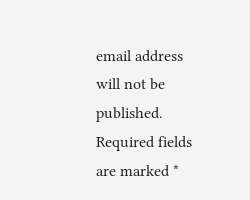email address will not be published. Required fields are marked *